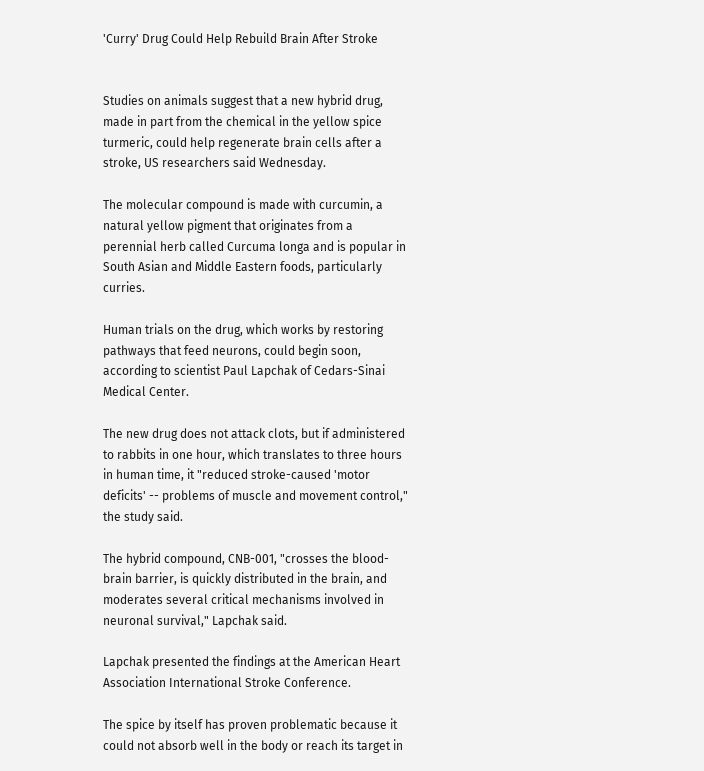'Curry' Drug Could Help Rebuild Brain After Stroke


Studies on animals suggest that a new hybrid drug, made in part from the chemical in the yellow spice turmeric, could help regenerate brain cells after a stroke, US researchers said Wednesday.

The molecular compound is made with curcumin, a natural yellow pigment that originates from a perennial herb called Curcuma longa and is popular in South Asian and Middle Eastern foods, particularly curries.

Human trials on the drug, which works by restoring pathways that feed neurons, could begin soon, according to scientist Paul Lapchak of Cedars-Sinai Medical Center.

The new drug does not attack clots, but if administered to rabbits in one hour, which translates to three hours in human time, it "reduced stroke-caused 'motor deficits' -- problems of muscle and movement control," the study said.

The hybrid compound, CNB-001, "crosses the blood-brain barrier, is quickly distributed in the brain, and moderates several critical mechanisms involved in neuronal survival," Lapchak said.

Lapchak presented the findings at the American Heart Association International Stroke Conference.

The spice by itself has proven problematic because it could not absorb well in the body or reach its target in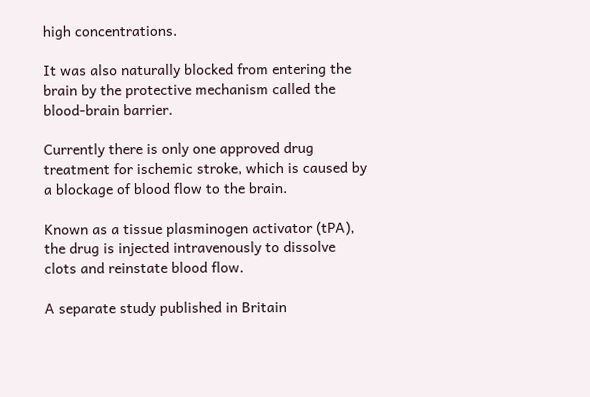high concentrations.

It was also naturally blocked from entering the brain by the protective mechanism called the blood-brain barrier.

Currently there is only one approved drug treatment for ischemic stroke, which is caused by a blockage of blood flow to the brain.

Known as a tissue plasminogen activator (tPA), the drug is injected intravenously to dissolve clots and reinstate blood flow.

A separate study published in Britain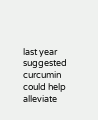last year suggested curcumin could help alleviate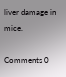liver damage in mice.

Comments 0